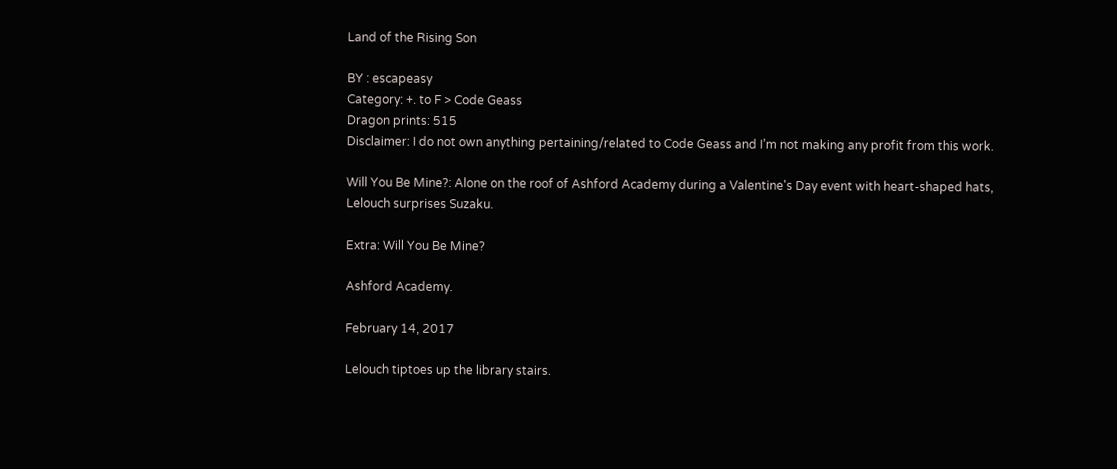Land of the Rising Son

BY : escapeasy
Category: +. to F > Code Geass
Dragon prints: 515
Disclaimer: I do not own anything pertaining/related to Code Geass and I’m not making any profit from this work.

Will You Be Mine?: Alone on the roof of Ashford Academy during a Valentine's Day event with heart-shaped hats, Lelouch surprises Suzaku.

Extra: Will You Be Mine?

Ashford Academy.

February 14, 2017

Lelouch tiptoes up the library stairs.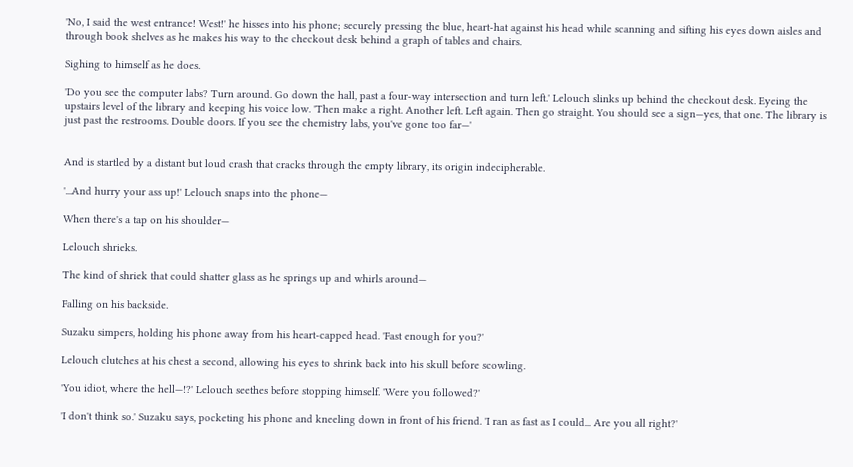'No, I said the west entrance! West!' he hisses into his phone; securely pressing the blue, heart-hat against his head while scanning and sifting his eyes down aisles and through book shelves as he makes his way to the checkout desk behind a graph of tables and chairs.

Sighing to himself as he does.

'Do you see the computer labs? Turn around. Go down the hall, past a four-way intersection and turn left.' Lelouch slinks up behind the checkout desk. Eyeing the upstairs level of the library and keeping his voice low. 'Then make a right. Another left. Left again. Then go straight. You should see a sign—yes, that one. The library is just past the restrooms. Double doors. If you see the chemistry labs, you've gone too far—'


And is startled by a distant but loud crash that cracks through the empty library, its origin indecipherable.

'...And hurry your ass up!' Lelouch snaps into the phone—

When there's a tap on his shoulder—

Lelouch shrieks.

The kind of shriek that could shatter glass as he springs up and whirls around—

Falling on his backside.

Suzaku simpers, holding his phone away from his heart-capped head. 'Fast enough for you?'

Lelouch clutches at his chest a second, allowing his eyes to shrink back into his skull before scowling.

'You idiot, where the hell—!?' Lelouch seethes before stopping himself. 'Were you followed?'

'I don't think so.' Suzaku says, pocketing his phone and kneeling down in front of his friend. 'I ran as fast as I could... Are you all right?'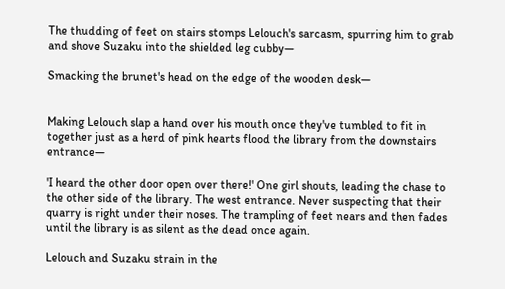The thudding of feet on stairs stomps Lelouch's sarcasm, spurring him to grab and shove Suzaku into the shielded leg cubby—

Smacking the brunet's head on the edge of the wooden desk—


Making Lelouch slap a hand over his mouth once they've tumbled to fit in together just as a herd of pink hearts flood the library from the downstairs entrance—

'I heard the other door open over there!' One girl shouts, leading the chase to the other side of the library. The west entrance. Never suspecting that their quarry is right under their noses. The trampling of feet nears and then fades until the library is as silent as the dead once again.

Lelouch and Suzaku strain in the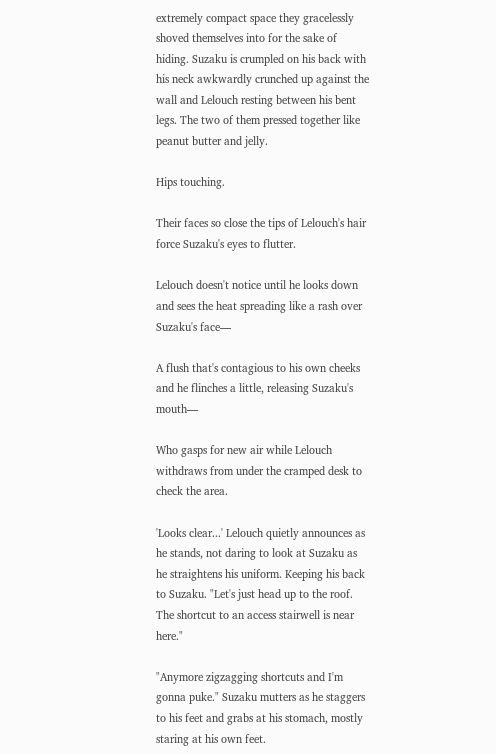extremely compact space they gracelessly shoved themselves into for the sake of hiding. Suzaku is crumpled on his back with his neck awkwardly crunched up against the wall and Lelouch resting between his bent legs. The two of them pressed together like peanut butter and jelly.

Hips touching.

Their faces so close the tips of Lelouch's hair force Suzaku's eyes to flutter.

Lelouch doesn't notice until he looks down and sees the heat spreading like a rash over Suzaku's face—

A flush that's contagious to his own cheeks and he flinches a little, releasing Suzaku's mouth—

Who gasps for new air while Lelouch withdraws from under the cramped desk to check the area.

'Looks clear...' Lelouch quietly announces as he stands, not daring to look at Suzaku as he straightens his uniform. Keeping his back to Suzaku. "Let's just head up to the roof. The shortcut to an access stairwell is near here."

"Anymore zigzagging shortcuts and I'm gonna puke." Suzaku mutters as he staggers to his feet and grabs at his stomach, mostly staring at his own feet.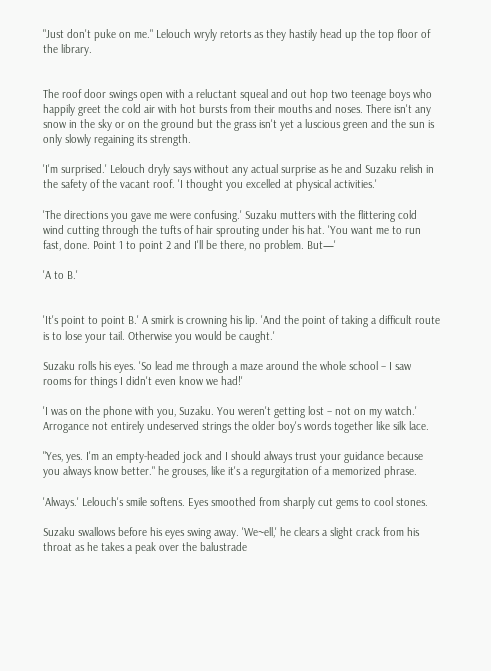"Just don't puke on me." Lelouch wryly retorts as they hastily head up the top floor of the library.


The roof door swings open with a reluctant squeal and out hop two teenage boys who happily greet the cold air with hot bursts from their mouths and noses. There isn't any snow in the sky or on the ground but the grass isn't yet a luscious green and the sun is only slowly regaining its strength.

'I'm surprised.' Lelouch dryly says without any actual surprise as he and Suzaku relish in the safety of the vacant roof. 'I thought you excelled at physical activities.'

'The directions you gave me were confusing.' Suzaku mutters with the flittering cold wind cutting through the tufts of hair sprouting under his hat. 'You want me to run fast, done. Point 1 to point 2 and I'll be there, no problem. But—'

'A to B.'


'It's point to point B.' A smirk is crowning his lip. 'And the point of taking a difficult route is to lose your tail. Otherwise you would be caught.'

Suzaku rolls his eyes. 'So lead me through a maze around the whole school – I saw rooms for things I didn't even know we had!'

'I was on the phone with you, Suzaku. You weren't getting lost – not on my watch.' Arrogance not entirely undeserved strings the older boy's words together like silk lace.

"Yes, yes. I'm an empty-headed jock and I should always trust your guidance because you always know better." he grouses, like it's a regurgitation of a memorized phrase.

'Always.' Lelouch's smile softens. Eyes smoothed from sharply cut gems to cool stones.

Suzaku swallows before his eyes swing away. 'We~ell,' he clears a slight crack from his throat as he takes a peak over the balustrade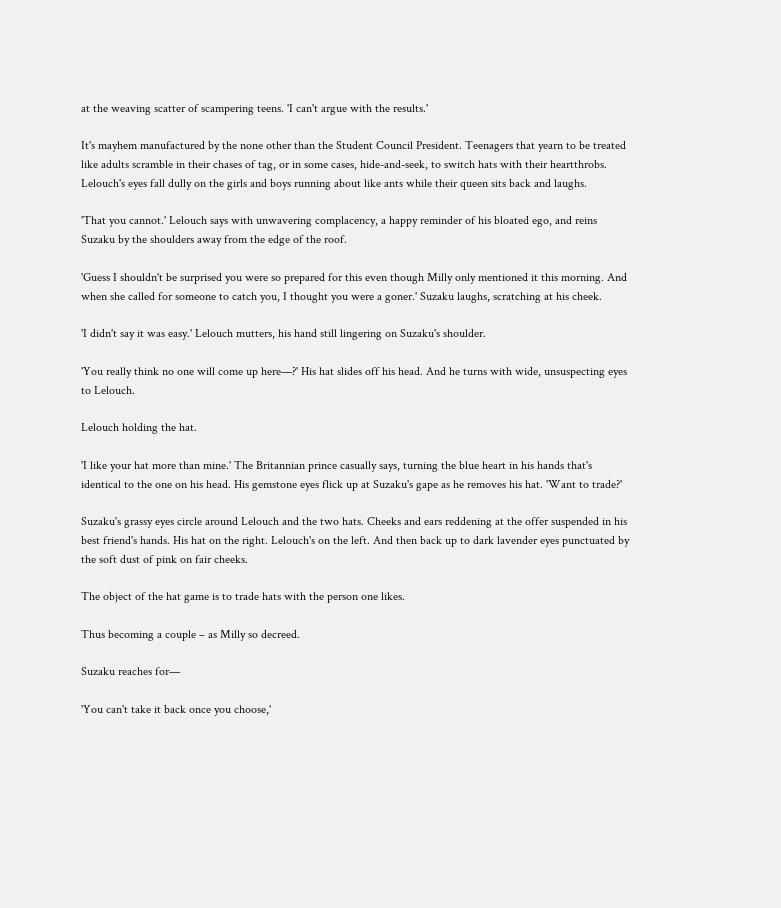at the weaving scatter of scampering teens. 'I can't argue with the results.'

It's mayhem manufactured by the none other than the Student Council President. Teenagers that yearn to be treated like adults scramble in their chases of tag, or in some cases, hide-and-seek, to switch hats with their heartthrobs. Lelouch's eyes fall dully on the girls and boys running about like ants while their queen sits back and laughs.

'That you cannot.' Lelouch says with unwavering complacency, a happy reminder of his bloated ego, and reins Suzaku by the shoulders away from the edge of the roof.

'Guess I shouldn't be surprised you were so prepared for this even though Milly only mentioned it this morning. And when she called for someone to catch you, I thought you were a goner.' Suzaku laughs, scratching at his cheek.

'I didn't say it was easy.' Lelouch mutters, his hand still lingering on Suzaku's shoulder.

'You really think no one will come up here—?' His hat slides off his head. And he turns with wide, unsuspecting eyes to Lelouch.

Lelouch holding the hat.

'I like your hat more than mine.' The Britannian prince casually says, turning the blue heart in his hands that's identical to the one on his head. His gemstone eyes flick up at Suzaku's gape as he removes his hat. 'Want to trade?'

Suzaku's grassy eyes circle around Lelouch and the two hats. Cheeks and ears reddening at the offer suspended in his best friend's hands. His hat on the right. Lelouch's on the left. And then back up to dark lavender eyes punctuated by the soft dust of pink on fair cheeks.

The object of the hat game is to trade hats with the person one likes.

Thus becoming a couple – as Milly so decreed.

Suzaku reaches for—

'You can't take it back once you choose,'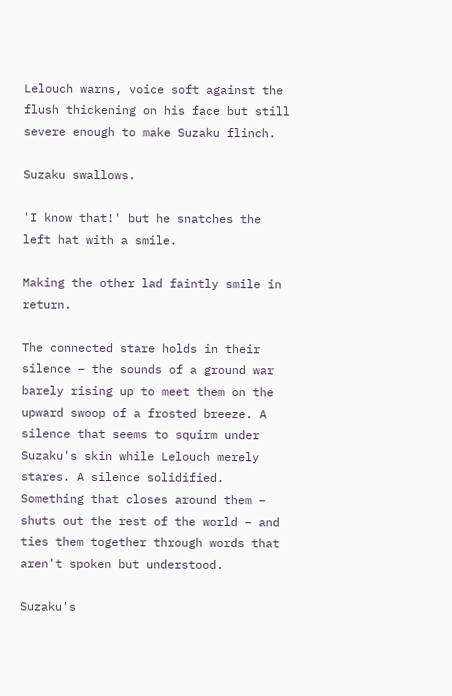Lelouch warns, voice soft against the flush thickening on his face but still severe enough to make Suzaku flinch.

Suzaku swallows.

'I know that!' but he snatches the left hat with a smile.

Making the other lad faintly smile in return.

The connected stare holds in their silence – the sounds of a ground war barely rising up to meet them on the upward swoop of a frosted breeze. A silence that seems to squirm under Suzaku's skin while Lelouch merely stares. A silence solidified. Something that closes around them – shuts out the rest of the world – and ties them together through words that aren't spoken but understood.

Suzaku's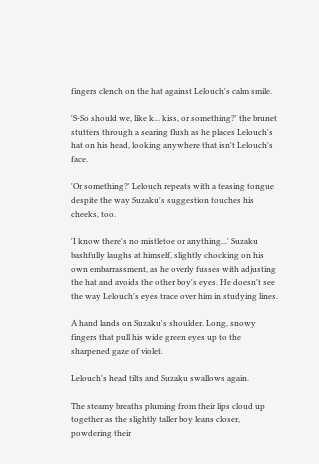fingers clench on the hat against Lelouch's calm smile.

'S-So should we, like k... kiss, or something?' the brunet stutters through a searing flush as he places Lelouch's hat on his head, looking anywhere that isn't Lelouch's face.

'Or something?' Lelouch repeats with a teasing tongue despite the way Suzaku's suggestion touches his cheeks, too.

'I know there's no mistletoe or anything...' Suzaku bashfully laughs at himself, slightly chocking on his own embarrassment, as he overly fusses with adjusting the hat and avoids the other boy's eyes. He doesn't see the way Lelouch's eyes trace over him in studying lines.

A hand lands on Suzaku's shoulder. Long, snowy fingers that pull his wide green eyes up to the sharpened gaze of violet.

Lelouch's head tilts and Suzaku swallows again.

The steamy breaths pluming from their lips cloud up together as the slightly taller boy leans closer, powdering their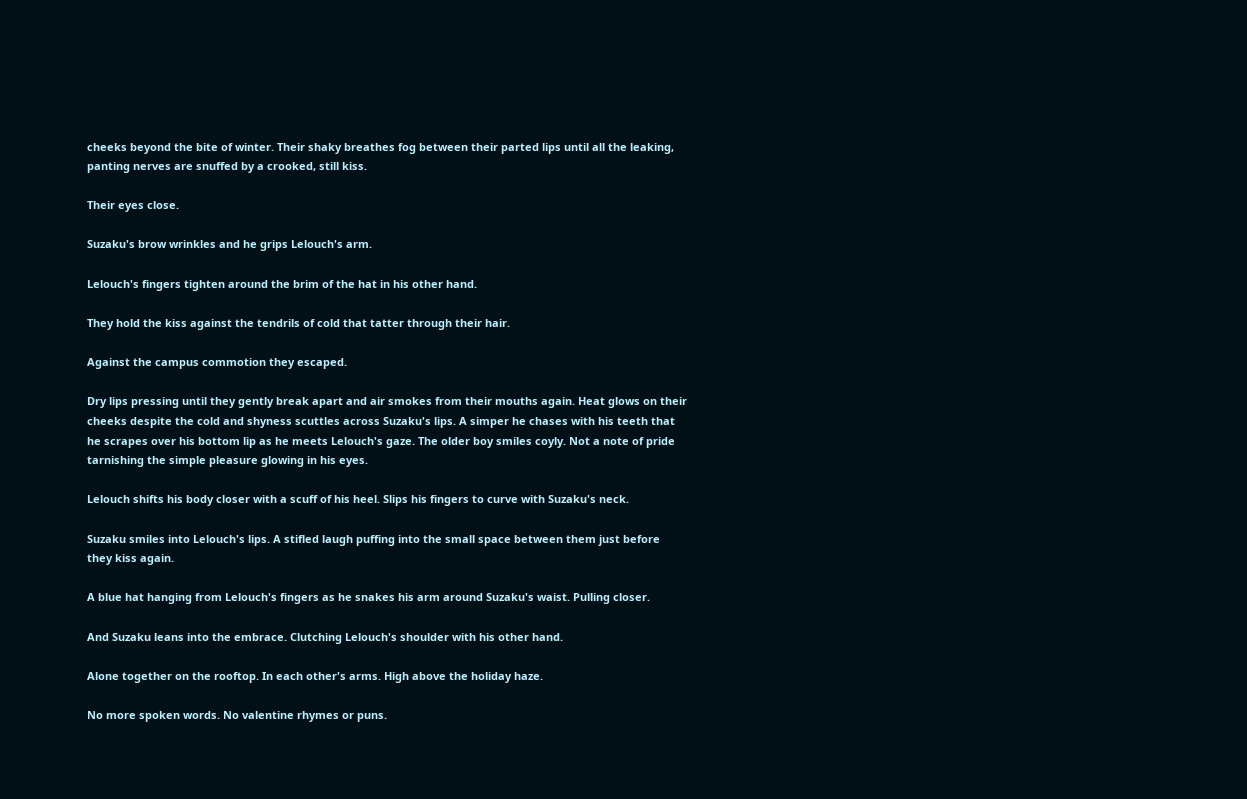cheeks beyond the bite of winter. Their shaky breathes fog between their parted lips until all the leaking, panting nerves are snuffed by a crooked, still kiss.

Their eyes close.

Suzaku's brow wrinkles and he grips Lelouch's arm.

Lelouch's fingers tighten around the brim of the hat in his other hand.

They hold the kiss against the tendrils of cold that tatter through their hair.

Against the campus commotion they escaped.

Dry lips pressing until they gently break apart and air smokes from their mouths again. Heat glows on their cheeks despite the cold and shyness scuttles across Suzaku's lips. A simper he chases with his teeth that he scrapes over his bottom lip as he meets Lelouch's gaze. The older boy smiles coyly. Not a note of pride tarnishing the simple pleasure glowing in his eyes.

Lelouch shifts his body closer with a scuff of his heel. Slips his fingers to curve with Suzaku's neck.

Suzaku smiles into Lelouch's lips. A stifled laugh puffing into the small space between them just before they kiss again.

A blue hat hanging from Lelouch's fingers as he snakes his arm around Suzaku's waist. Pulling closer.

And Suzaku leans into the embrace. Clutching Lelouch's shoulder with his other hand.

Alone together on the rooftop. In each other's arms. High above the holiday haze.

No more spoken words. No valentine rhymes or puns.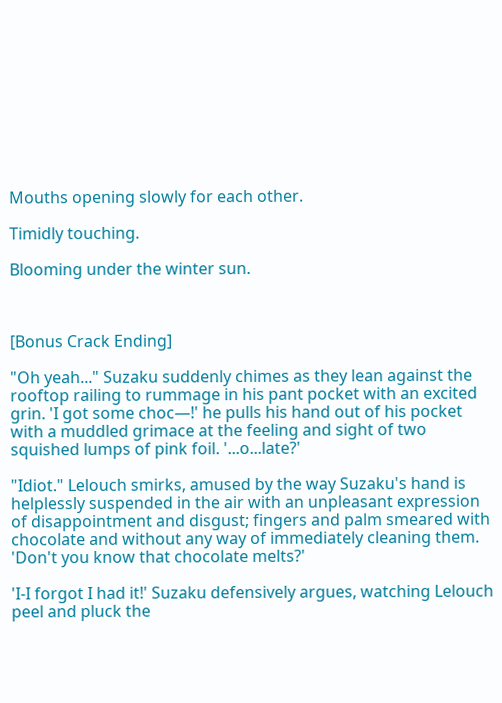Mouths opening slowly for each other.

Timidly touching.

Blooming under the winter sun.



[Bonus Crack Ending]

"Oh yeah..." Suzaku suddenly chimes as they lean against the rooftop railing to rummage in his pant pocket with an excited grin. 'I got some choc—!' he pulls his hand out of his pocket with a muddled grimace at the feeling and sight of two squished lumps of pink foil. '...o...late?'

"Idiot." Lelouch smirks, amused by the way Suzaku's hand is helplessly suspended in the air with an unpleasant expression of disappointment and disgust; fingers and palm smeared with chocolate and without any way of immediately cleaning them. 'Don't you know that chocolate melts?'

'I-I forgot I had it!' Suzaku defensively argues, watching Lelouch peel and pluck the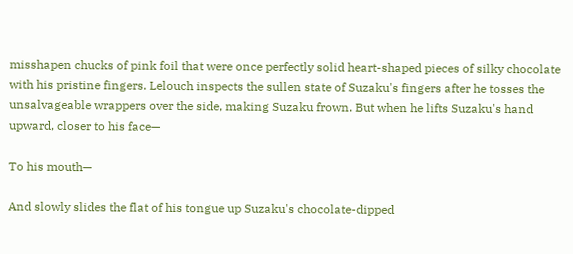misshapen chucks of pink foil that were once perfectly solid heart-shaped pieces of silky chocolate with his pristine fingers. Lelouch inspects the sullen state of Suzaku's fingers after he tosses the unsalvageable wrappers over the side, making Suzaku frown. But when he lifts Suzaku's hand upward, closer to his face—

To his mouth—

And slowly slides the flat of his tongue up Suzaku's chocolate-dipped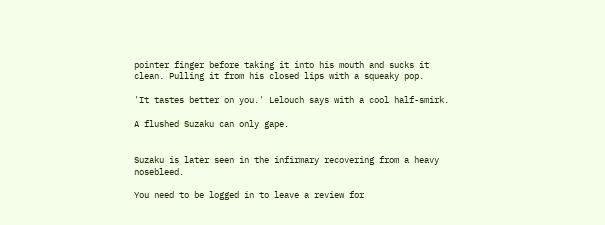pointer finger before taking it into his mouth and sucks it clean. Pulling it from his closed lips with a squeaky pop.

'It tastes better on you.' Lelouch says with a cool half-smirk.

A flushed Suzaku can only gape.


Suzaku is later seen in the infirmary recovering from a heavy nosebleed.

You need to be logged in to leave a review for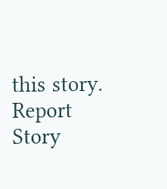this story.
Report Story